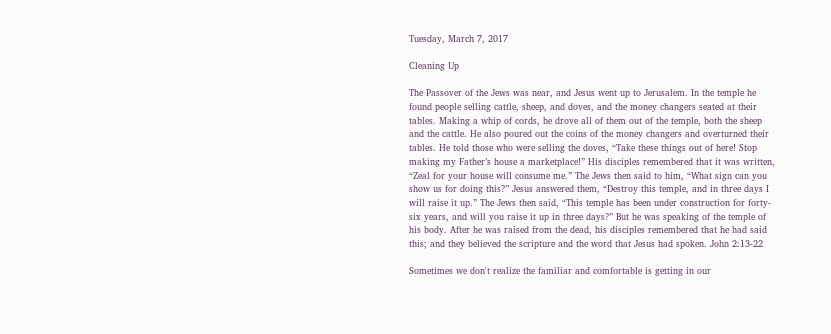Tuesday, March 7, 2017

Cleaning Up

The Passover of the Jews was near, and Jesus went up to Jerusalem. In the temple he found people selling cattle, sheep, and doves, and the money changers seated at their tables. Making a whip of cords, he drove all of them out of the temple, both the sheep and the cattle. He also poured out the coins of the money changers and overturned their tables. He told those who were selling the doves, “Take these things out of here! Stop making my Father’s house a marketplace!” His disciples remembered that it was written, “Zeal for your house will consume me.” The Jews then said to him, “What sign can you show us for doing this?” Jesus answered them, “Destroy this temple, and in three days I will raise it up.” The Jews then said, “This temple has been under construction for forty-six years, and will you raise it up in three days?” But he was speaking of the temple of his body. After he was raised from the dead, his disciples remembered that he had said this; and they believed the scripture and the word that Jesus had spoken. John 2:13-22

Sometimes we don't realize the familiar and comfortable is getting in our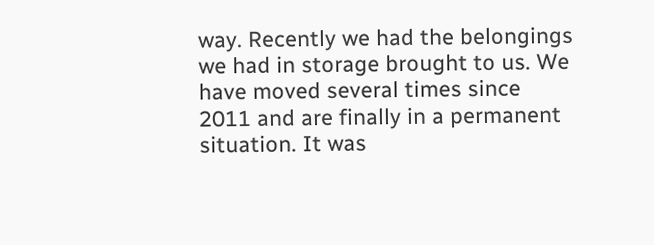way. Recently we had the belongings we had in storage brought to us. We have moved several times since 2011 and are finally in a permanent situation. It was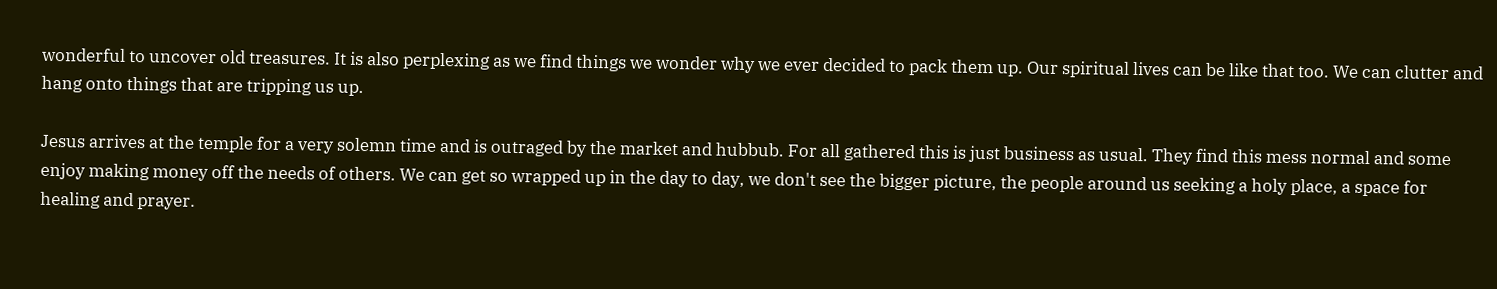wonderful to uncover old treasures. It is also perplexing as we find things we wonder why we ever decided to pack them up. Our spiritual lives can be like that too. We can clutter and hang onto things that are tripping us up.

Jesus arrives at the temple for a very solemn time and is outraged by the market and hubbub. For all gathered this is just business as usual. They find this mess normal and some enjoy making money off the needs of others. We can get so wrapped up in the day to day, we don't see the bigger picture, the people around us seeking a holy place, a space for healing and prayer.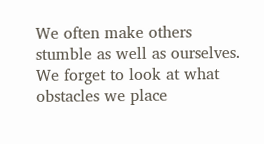We often make others stumble as well as ourselves. We forget to look at what obstacles we place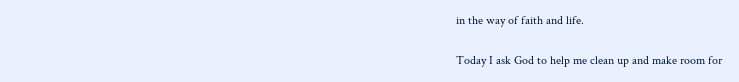in the way of faith and life.

Today I ask God to help me clean up and make room for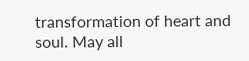transformation of heart and soul. May all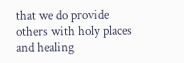that we do provide others with holy places and healing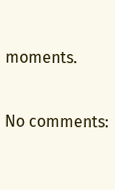moments.

No comments: